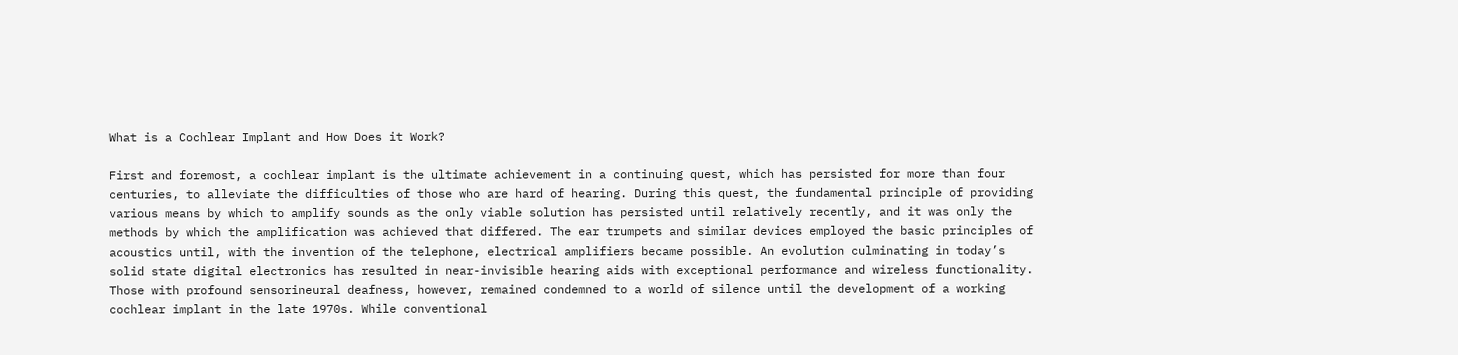What is a Cochlear Implant and How Does it Work?

First and foremost, a cochlear implant is the ultimate achievement in a continuing quest, which has persisted for more than four centuries, to alleviate the difficulties of those who are hard of hearing. During this quest, the fundamental principle of providing various means by which to amplify sounds as the only viable solution has persisted until relatively recently, and it was only the methods by which the amplification was achieved that differed. The ear trumpets and similar devices employed the basic principles of acoustics until, with the invention of the telephone, electrical amplifiers became possible. An evolution culminating in today’s solid state digital electronics has resulted in near-invisible hearing aids with exceptional performance and wireless functionality. Those with profound sensorineural deafness, however, remained condemned to a world of silence until the development of a working cochlear implant in the late 1970s. While conventional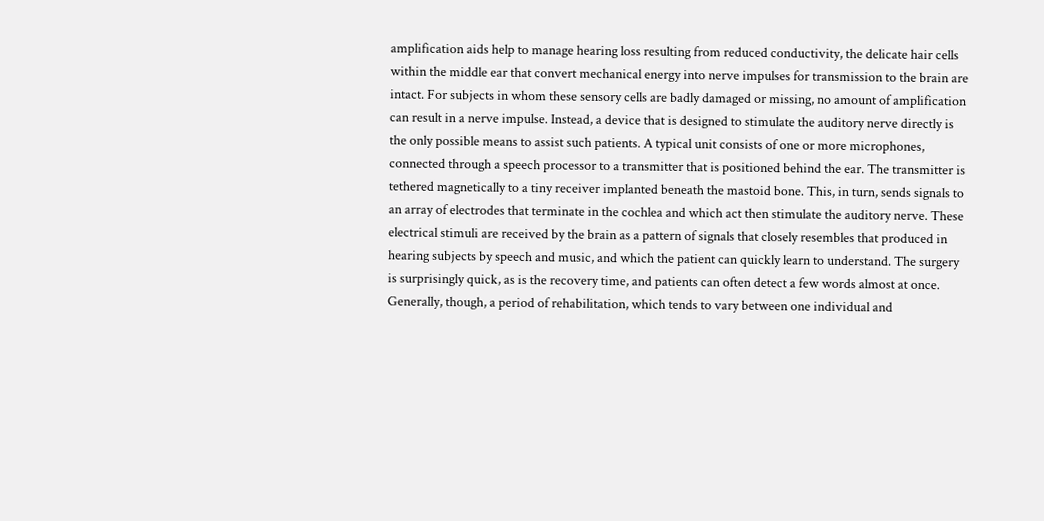amplification aids help to manage hearing loss resulting from reduced conductivity, the delicate hair cells within the middle ear that convert mechanical energy into nerve impulses for transmission to the brain are intact. For subjects in whom these sensory cells are badly damaged or missing, no amount of amplification can result in a nerve impulse. Instead, a device that is designed to stimulate the auditory nerve directly is the only possible means to assist such patients. A typical unit consists of one or more microphones, connected through a speech processor to a transmitter that is positioned behind the ear. The transmitter is tethered magnetically to a tiny receiver implanted beneath the mastoid bone. This, in turn, sends signals to an array of electrodes that terminate in the cochlea and which act then stimulate the auditory nerve. These electrical stimuli are received by the brain as a pattern of signals that closely resembles that produced in hearing subjects by speech and music, and which the patient can quickly learn to understand. The surgery is surprisingly quick, as is the recovery time, and patients can often detect a few words almost at once. Generally, though, a period of rehabilitation, which tends to vary between one individual and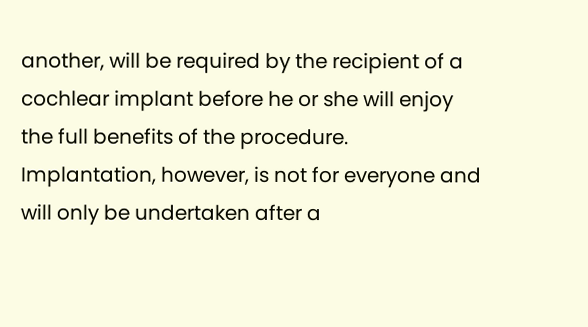another, will be required by the recipient of a cochlear implant before he or she will enjoy the full benefits of the procedure. Implantation, however, is not for everyone and will only be undertaken after a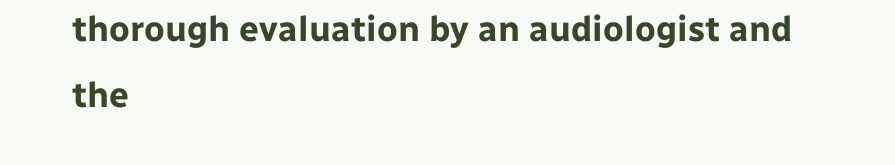thorough evaluation by an audiologist and the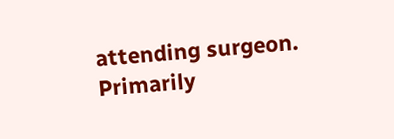attending surgeon. Primarily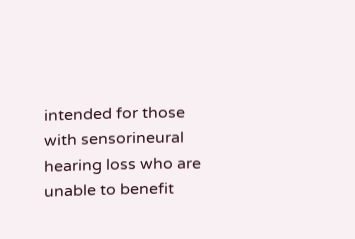intended for those with sensorineural hearing loss who are unable to benefit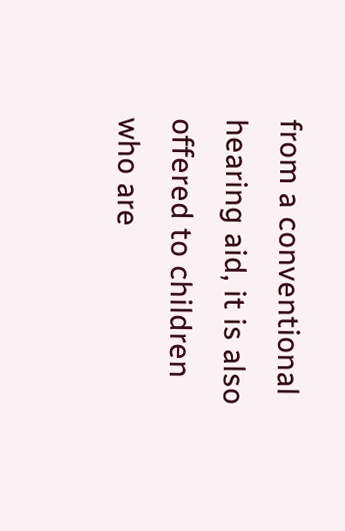from a conventional hearing aid, it is also offered to children who are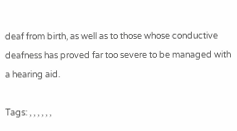deaf from birth, as well as to those whose conductive deafness has proved far too severe to be managed with a hearing aid.

Tags: , , , , , ,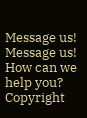Message us!
Message us!
How can we help you?
Copyright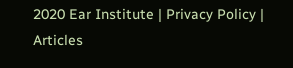2020 Ear Institute | Privacy Policy | Articles